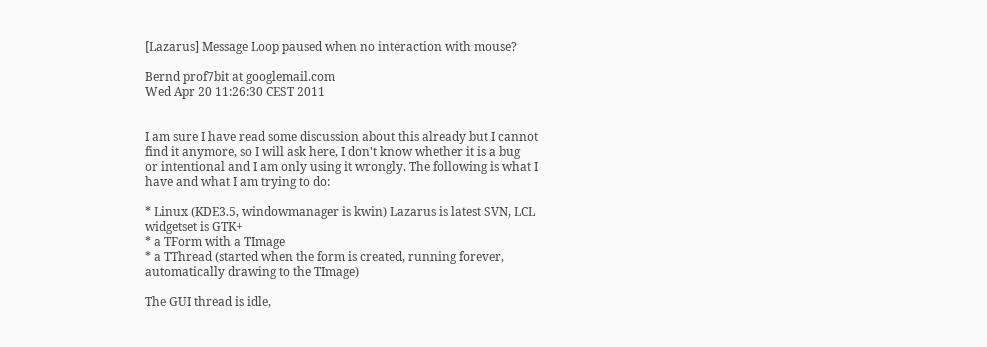[Lazarus] Message Loop paused when no interaction with mouse?

Bernd prof7bit at googlemail.com
Wed Apr 20 11:26:30 CEST 2011


I am sure I have read some discussion about this already but I cannot
find it anymore, so I will ask here, I don't know whether it is a bug
or intentional and I am only using it wrongly. The following is what I
have and what I am trying to do:

* Linux (KDE3.5, windowmanager is kwin) Lazarus is latest SVN, LCL
widgetset is GTK+
* a TForm with a TImage
* a TThread (started when the form is created, running forever,
automatically drawing to the TImage)

The GUI thread is idle,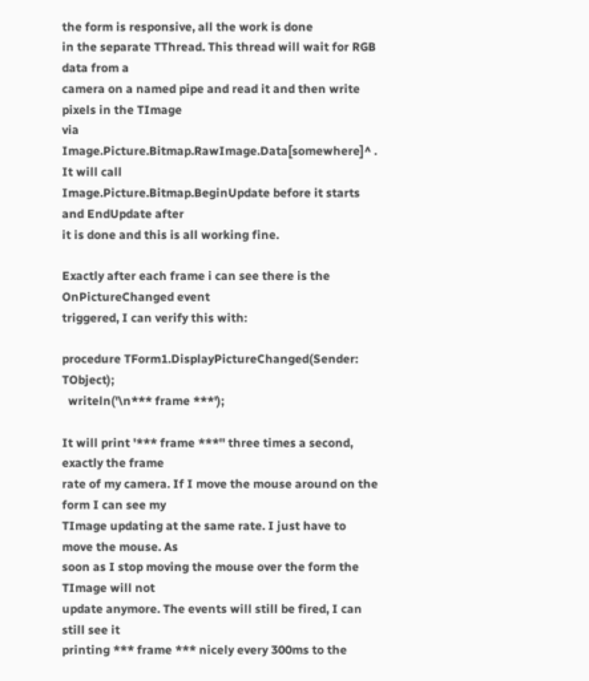the form is responsive, all the work is done
in the separate TThread. This thread will wait for RGB data from a
camera on a named pipe and read it and then write pixels in the TImage
via Image.Picture.Bitmap.RawImage.Data[somewhere]^ . It will call
Image.Picture.Bitmap.BeginUpdate before it starts and EndUpdate after
it is done and this is all working fine.

Exactly after each frame i can see there is the OnPictureChanged event
triggered, I can verify this with:

procedure TForm1.DisplayPictureChanged(Sender: TObject);
  writeln('\n*** frame ***');

It will print '*** frame ***'' three times a second, exactly the frame
rate of my camera. If I move the mouse around on the form I can see my
TImage updating at the same rate. I just have to move the mouse. As
soon as I stop moving the mouse over the form the TImage will not
update anymore. The events will still be fired, I can still see it
printing *** frame *** nicely every 300ms to the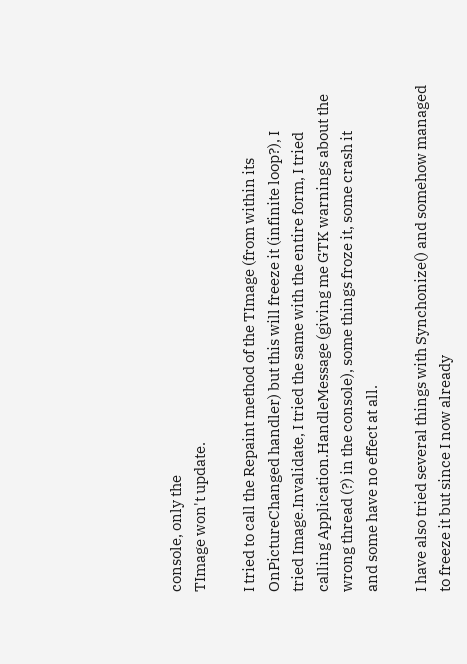console, only the
TImage won't update.

I tried to call the Repaint method of the TImage (from within its
OnPictureChanged handler) but this will freeze it (infinite loop?), I
tried Image.Invalidate, I tried the same with the entire form, I tried
calling Application.HandleMessage (giving me GTK warnings about the
wrong thread (?) in the console), some things froze it, some crash it
and some have no effect at all.

I have also tried several things with Synchonize() and somehow managed
to freeze it but since I now already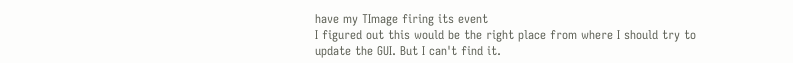have my TImage firing its event
I figured out this would be the right place from where I should try to
update the GUI. But I can't find it.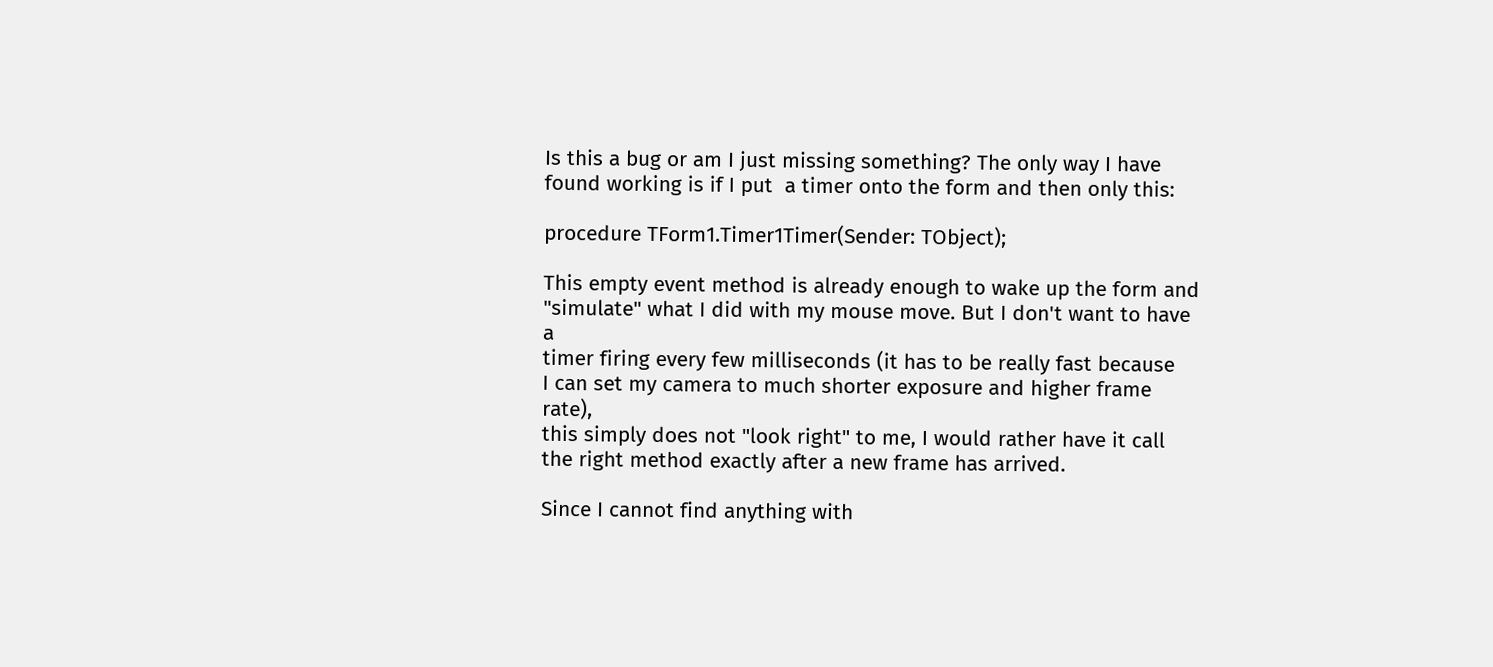Is this a bug or am I just missing something? The only way I have
found working is if I put  a timer onto the form and then only this:

procedure TForm1.Timer1Timer(Sender: TObject);

This empty event method is already enough to wake up the form and
"simulate" what I did with my mouse move. But I don't want to have a
timer firing every few milliseconds (it has to be really fast because
I can set my camera to much shorter exposure and higher frame rate),
this simply does not "look right" to me, I would rather have it call
the right method exactly after a new frame has arrived.

Since I cannot find anything with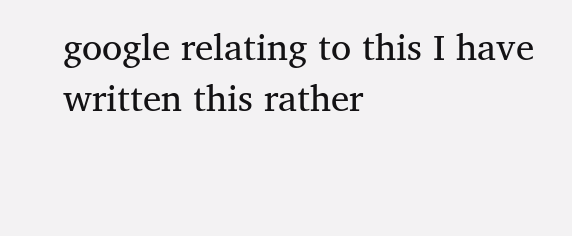google relating to this I have
written this rather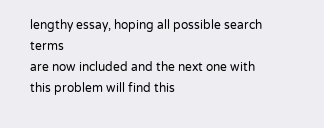lengthy essay, hoping all possible search terms
are now included and the next one with this problem will find this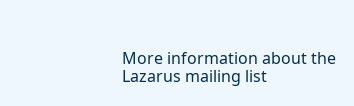More information about the Lazarus mailing list